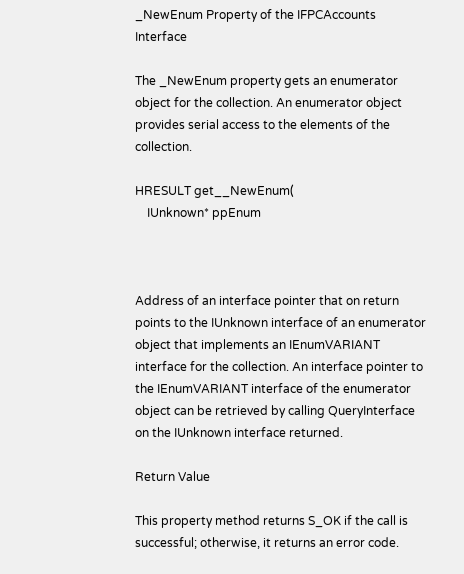_NewEnum Property of the IFPCAccounts Interface

The _NewEnum property gets an enumerator object for the collection. An enumerator object provides serial access to the elements of the collection.

HRESULT get__NewEnum(
    IUnknown* ppEnum



Address of an interface pointer that on return points to the IUnknown interface of an enumerator object that implements an IEnumVARIANT interface for the collection. An interface pointer to the IEnumVARIANT interface of the enumerator object can be retrieved by calling QueryInterface on the IUnknown interface returned.

Return Value

This property method returns S_OK if the call is successful; otherwise, it returns an error code.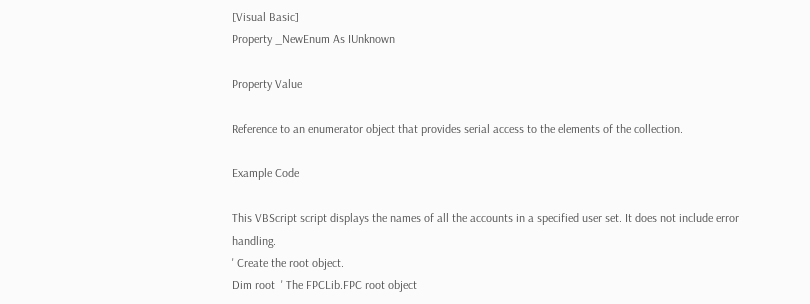[Visual Basic]
Property _NewEnum As IUnknown

Property Value

Reference to an enumerator object that provides serial access to the elements of the collection.

Example Code

This VBScript script displays the names of all the accounts in a specified user set. It does not include error handling.
' Create the root object.
Dim root  ' The FPCLib.FPC root object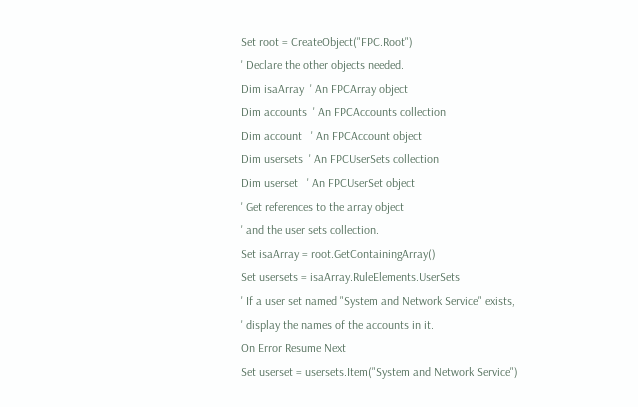Set root = CreateObject("FPC.Root")
' Declare the other objects needed.
Dim isaArray  ' An FPCArray object
Dim accounts  ' An FPCAccounts collection
Dim account   ' An FPCAccount object
Dim usersets  ' An FPCUserSets collection
Dim userset   ' An FPCUserSet object
' Get references to the array object
' and the user sets collection.
Set isaArray = root.GetContainingArray()
Set usersets = isaArray.RuleElements.UserSets
' If a user set named "System and Network Service" exists,
' display the names of the accounts in it.
On Error Resume Next
Set userset = usersets.Item("System and Network Service")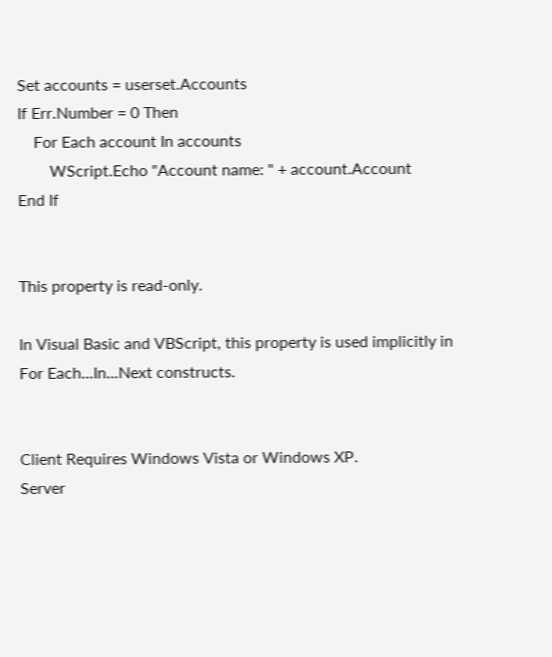Set accounts = userset.Accounts
If Err.Number = 0 Then
    For Each account In accounts
        WScript.Echo "Account name: " + account.Account
End If


This property is read-only.

In Visual Basic and VBScript, this property is used implicitly in For Each...In...Next constructs.


Client Requires Windows Vista or Windows XP.
Server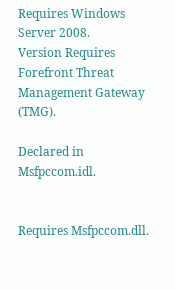Requires Windows Server 2008.
Version Requires Forefront Threat Management Gateway (TMG).

Declared in Msfpccom.idl.


Requires Msfpccom.dll.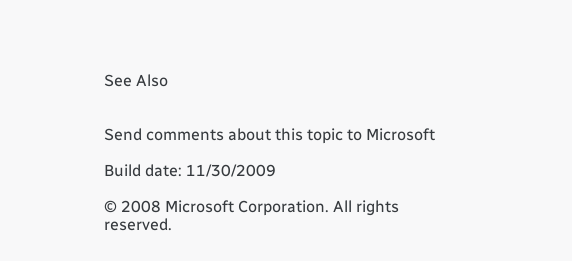See Also


Send comments about this topic to Microsoft

Build date: 11/30/2009

© 2008 Microsoft Corporation. All rights reserved.